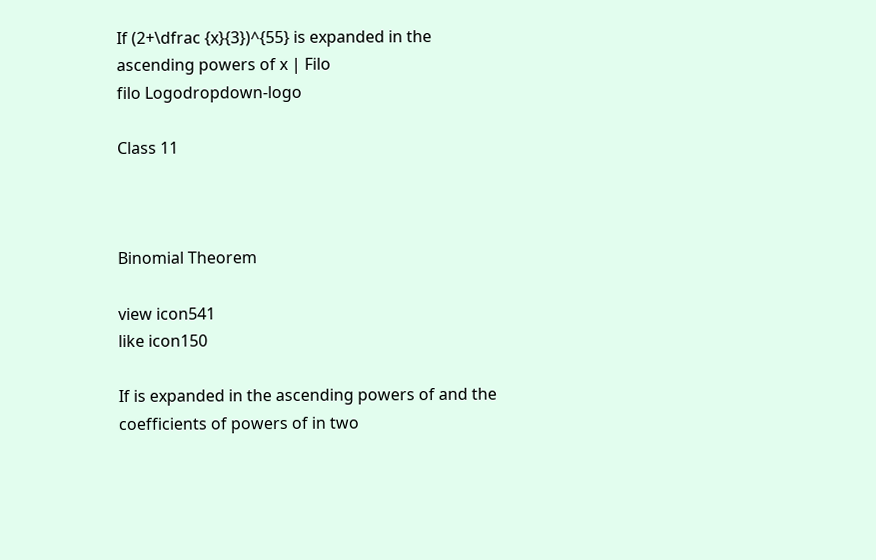If (2+\dfrac {x}{3})^{55} is expanded in the ascending powers of x | Filo
filo Logodropdown-logo

Class 11



Binomial Theorem

view icon541
like icon150

If is expanded in the ascending powers of and the coefficients of powers of in two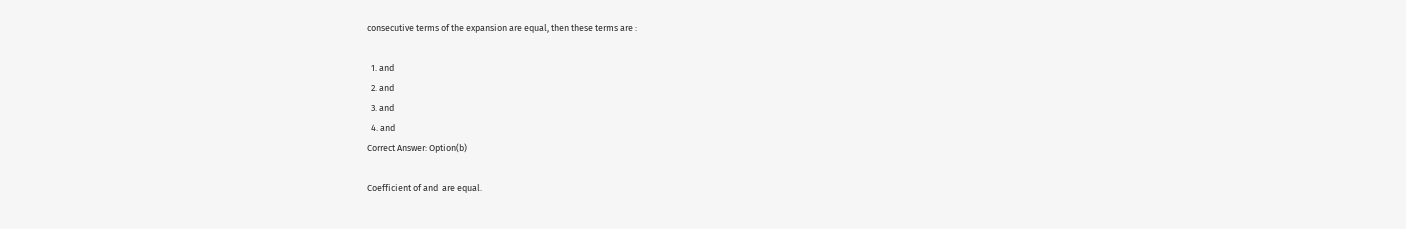consecutive terms of the expansion are equal, then these terms are :

  1. and
  2. and
  3. and
  4. and
Correct Answer: Option(b)

Coefficient of and  are equal.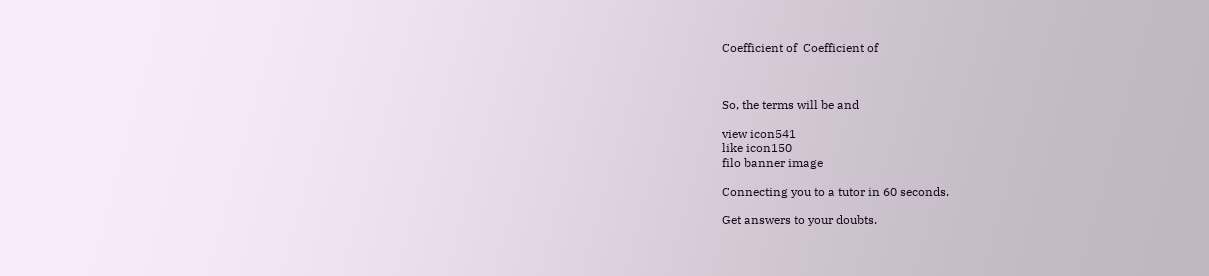Coefficient of  Coefficient of



So, the terms will be and

view icon541
like icon150
filo banner image

Connecting you to a tutor in 60 seconds.

Get answers to your doubts.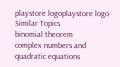playstore logoplaystore logo
Similar Topics
binomial theorem
complex numbers and quadratic equations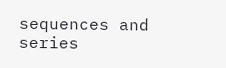sequences and series